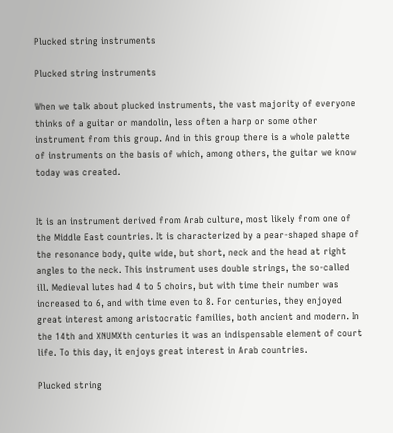Plucked string instruments

Plucked string instruments

When we talk about plucked instruments, the vast majority of everyone thinks of a guitar or mandolin, less often a harp or some other instrument from this group. And in this group there is a whole palette of instruments on the basis of which, among others, the guitar we know today was created.


It is an instrument derived from Arab culture, most likely from one of the Middle East countries. It is characterized by a pear-shaped shape of the resonance body, quite wide, but short, neck and the head at right angles to the neck. This instrument uses double strings, the so-called ill. Medieval lutes had 4 to 5 choirs, but with time their number was increased to 6, and with time even to 8. For centuries, they enjoyed great interest among aristocratic families, both ancient and modern. In the 14th and XNUMXth centuries it was an indispensable element of court life. To this day, it enjoys great interest in Arab countries.

Plucked string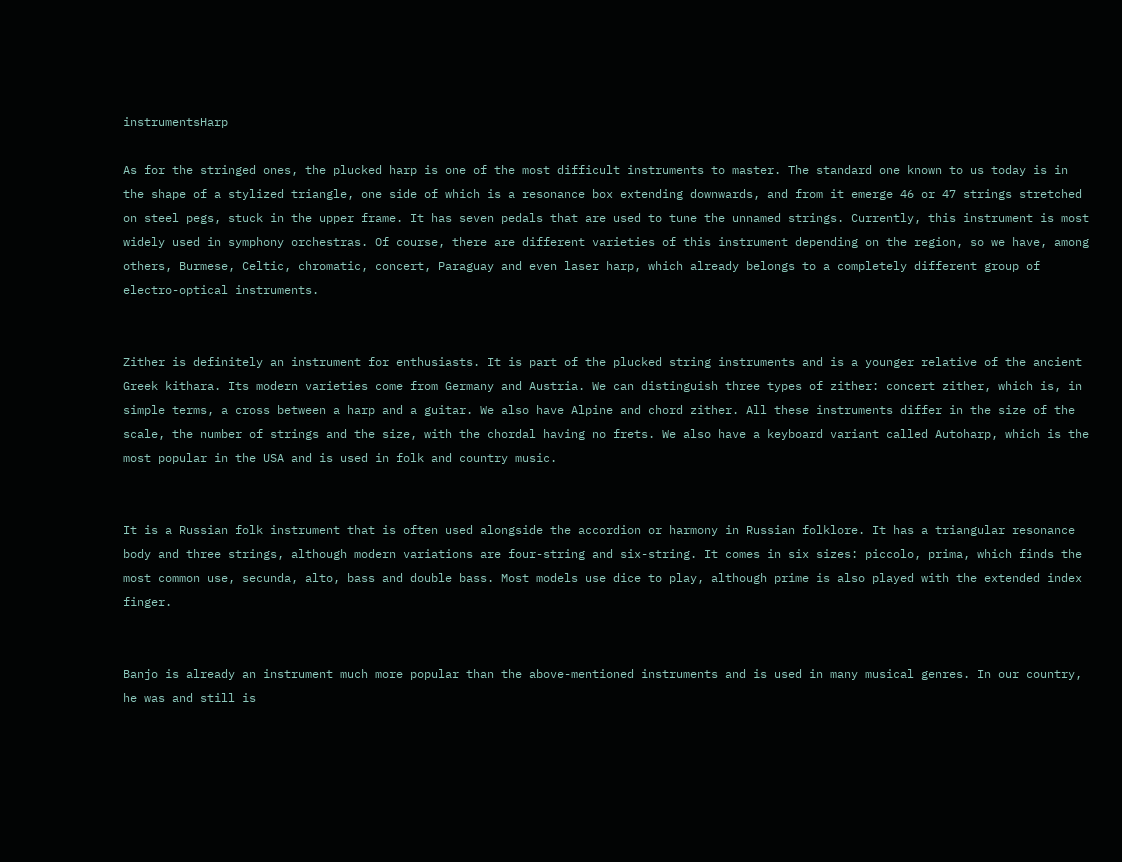instrumentsHarp

As for the stringed ones, the plucked harp is one of the most difficult instruments to master. The standard one known to us today is in the shape of a stylized triangle, one side of which is a resonance box extending downwards, and from it emerge 46 or 47 strings stretched on steel pegs, stuck in the upper frame. It has seven pedals that are used to tune the unnamed strings. Currently, this instrument is most widely used in symphony orchestras. Of course, there are different varieties of this instrument depending on the region, so we have, among others, Burmese, Celtic, chromatic, concert, Paraguay and even laser harp, which already belongs to a completely different group of electro-optical instruments.


Zither is definitely an instrument for enthusiasts. It is part of the plucked string instruments and is a younger relative of the ancient Greek kithara. Its modern varieties come from Germany and Austria. We can distinguish three types of zither: concert zither, which is, in simple terms, a cross between a harp and a guitar. We also have Alpine and chord zither. All these instruments differ in the size of the scale, the number of strings and the size, with the chordal having no frets. We also have a keyboard variant called Autoharp, which is the most popular in the USA and is used in folk and country music.


It is a Russian folk instrument that is often used alongside the accordion or harmony in Russian folklore. It has a triangular resonance body and three strings, although modern variations are four-string and six-string. It comes in six sizes: piccolo, prima, which finds the most common use, secunda, alto, bass and double bass. Most models use dice to play, although prime is also played with the extended index finger.


Banjo is already an instrument much more popular than the above-mentioned instruments and is used in many musical genres. In our country, he was and still is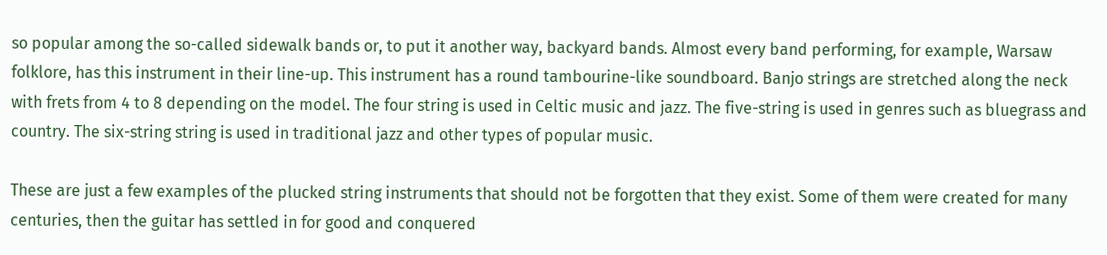so popular among the so-called sidewalk bands or, to put it another way, backyard bands. Almost every band performing, for example, Warsaw folklore, has this instrument in their line-up. This instrument has a round tambourine-like soundboard. Banjo strings are stretched along the neck with frets from 4 to 8 depending on the model. The four string is used in Celtic music and jazz. The five-string is used in genres such as bluegrass and country. The six-string string is used in traditional jazz and other types of popular music.

These are just a few examples of the plucked string instruments that should not be forgotten that they exist. Some of them were created for many centuries, then the guitar has settled in for good and conquered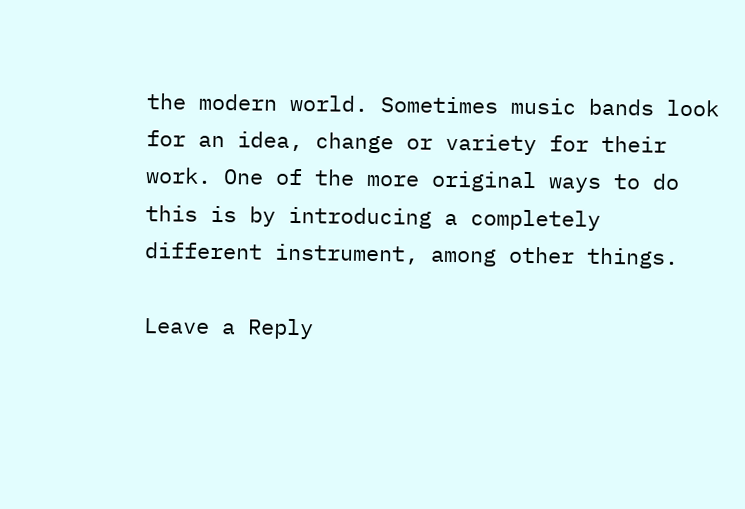the modern world. Sometimes music bands look for an idea, change or variety for their work. One of the more original ways to do this is by introducing a completely different instrument, among other things.

Leave a Reply